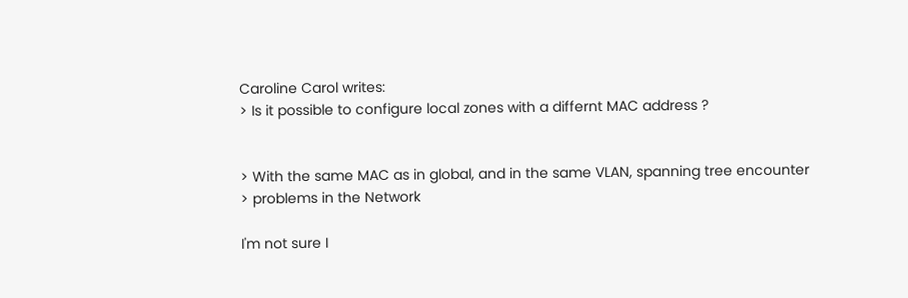Caroline Carol writes:
> Is it possible to configure local zones with a differnt MAC address ?


> With the same MAC as in global, and in the same VLAN, spanning tree encounter
> problems in the Network

I'm not sure I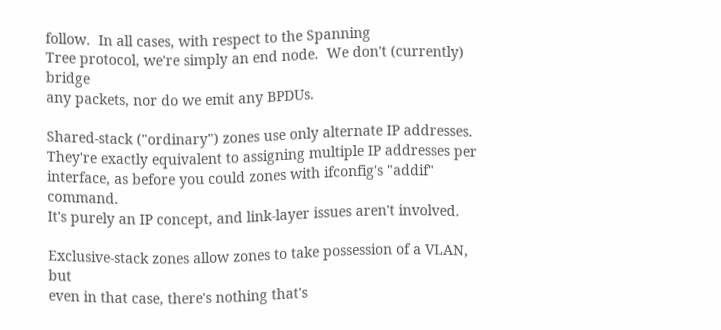follow.  In all cases, with respect to the Spanning
Tree protocol, we're simply an end node.  We don't (currently) bridge
any packets, nor do we emit any BPDUs.

Shared-stack ("ordinary") zones use only alternate IP addresses.
They're exactly equivalent to assigning multiple IP addresses per
interface, as before you could zones with ifconfig's "addif" command.
It's purely an IP concept, and link-layer issues aren't involved.

Exclusive-stack zones allow zones to take possession of a VLAN, but
even in that case, there's nothing that's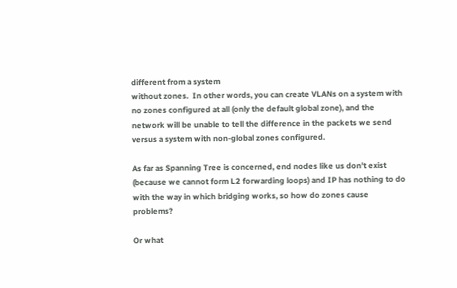different from a system
without zones.  In other words, you can create VLANs on a system with
no zones configured at all (only the default global zone), and the
network will be unable to tell the difference in the packets we send
versus a system with non-global zones configured.

As far as Spanning Tree is concerned, end nodes like us don't exist
(because we cannot form L2 forwarding loops) and IP has nothing to do
with the way in which bridging works, so how do zones cause problems?

Or what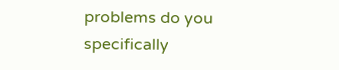problems do you specifically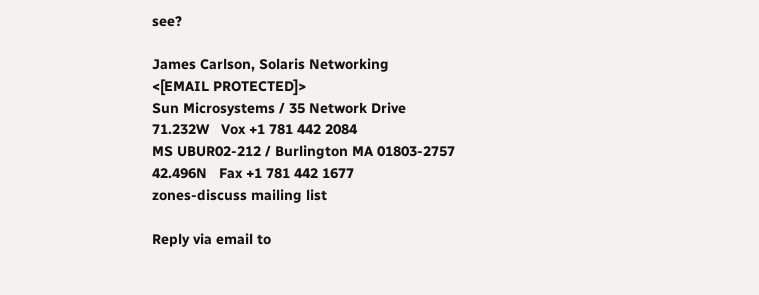see?

James Carlson, Solaris Networking              <[EMAIL PROTECTED]>
Sun Microsystems / 35 Network Drive        71.232W   Vox +1 781 442 2084
MS UBUR02-212 / Burlington MA 01803-2757   42.496N   Fax +1 781 442 1677
zones-discuss mailing list

Reply via email to